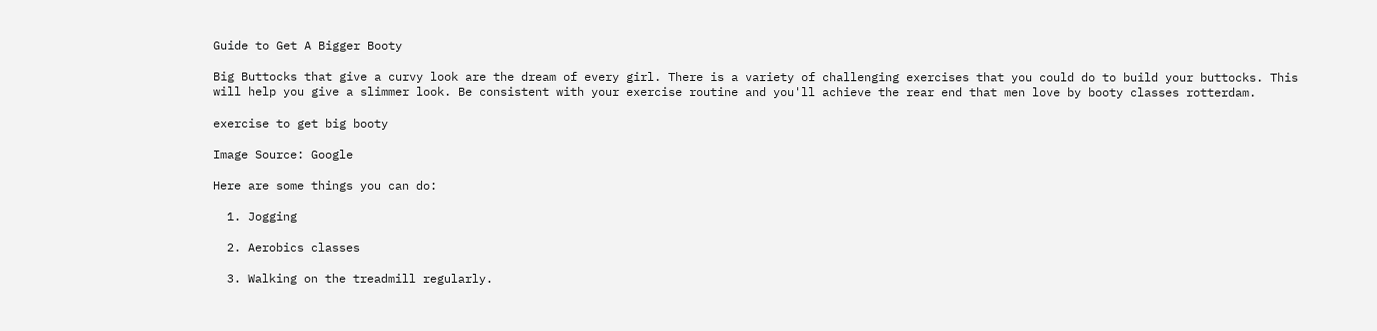Guide to Get A Bigger Booty

Big Buttocks that give a curvy look are the dream of every girl. There is a variety of challenging exercises that you could do to build your buttocks. This will help you give a slimmer look. Be consistent with your exercise routine and you'll achieve the rear end that men love by booty classes rotterdam.

exercise to get big booty

Image Source: Google

Here are some things you can do:

  1. Jogging

  2. Aerobics classes

  3. Walking on the treadmill regularly.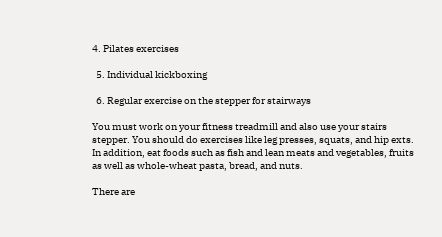4. Pilates exercises

  5. Individual kickboxing

  6. Regular exercise on the stepper for stairways

You must work on your fitness treadmill and also use your stairs stepper. You should do exercises like leg presses, squats, and hip exts. In addition, eat foods such as fish and lean meats and vegetables, fruits as well as whole-wheat pasta, bread, and nuts.

There are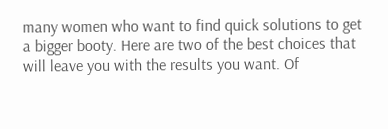many women who want to find quick solutions to get a bigger booty. Here are two of the best choices that will leave you with the results you want. Of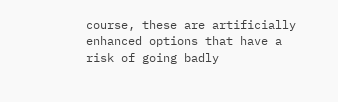course, these are artificially enhanced options that have a risk of going badly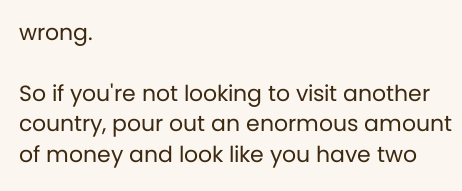wrong.

So if you're not looking to visit another country, pour out an enormous amount of money and look like you have two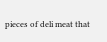pieces of deli meat that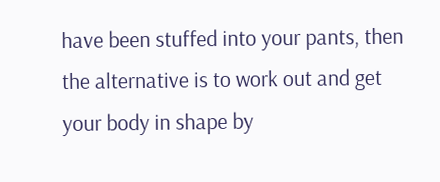have been stuffed into your pants, then the alternative is to work out and get your body in shape by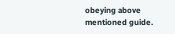obeying above mentioned guide.